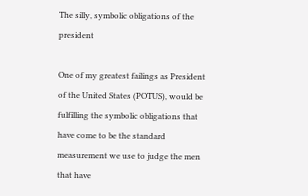The silly, symbolic obligations of the president

One of my greatest failings as President of the United States (POTUS), would be fulfilling the symbolic obligations that have come to be the standard measurement we use to judge the men that have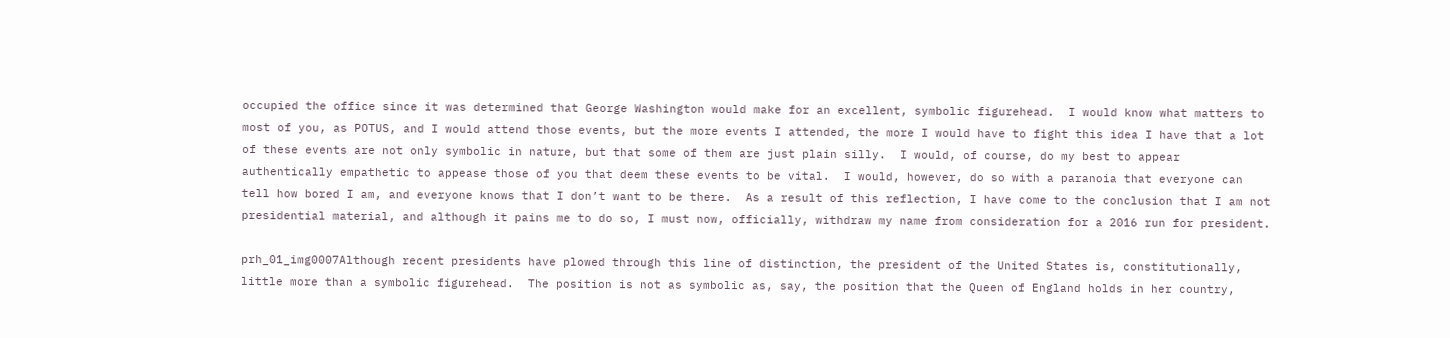occupied the office since it was determined that George Washington would make for an excellent, symbolic figurehead.  I would know what matters to most of you, as POTUS, and I would attend those events, but the more events I attended, the more I would have to fight this idea I have that a lot of these events are not only symbolic in nature, but that some of them are just plain silly.  I would, of course, do my best to appear authentically empathetic to appease those of you that deem these events to be vital.  I would, however, do so with a paranoia that everyone can tell how bored I am, and everyone knows that I don’t want to be there.  As a result of this reflection, I have come to the conclusion that I am not presidential material, and although it pains me to do so, I must now, officially, withdraw my name from consideration for a 2016 run for president.

prh_01_img0007Although recent presidents have plowed through this line of distinction, the president of the United States is, constitutionally, little more than a symbolic figurehead.  The position is not as symbolic as, say, the position that the Queen of England holds in her country,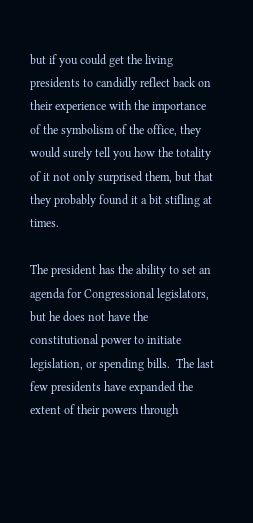but if you could get the living presidents to candidly reflect back on their experience with the importance of the symbolism of the office, they would surely tell you how the totality of it not only surprised them, but that they probably found it a bit stifling at times.

The president has the ability to set an agenda for Congressional legislators, but he does not have the constitutional power to initiate legislation, or spending bills.  The last few presidents have expanded the extent of their powers through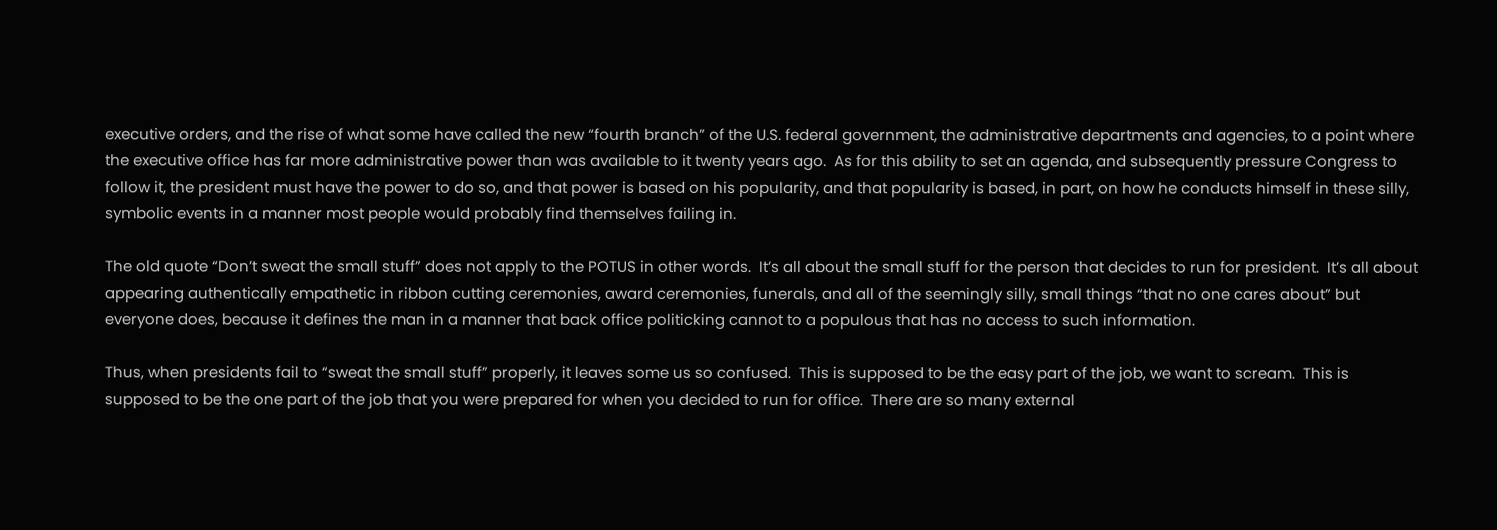executive orders, and the rise of what some have called the new “fourth branch” of the U.S. federal government, the administrative departments and agencies, to a point where the executive office has far more administrative power than was available to it twenty years ago.  As for this ability to set an agenda, and subsequently pressure Congress to follow it, the president must have the power to do so, and that power is based on his popularity, and that popularity is based, in part, on how he conducts himself in these silly, symbolic events in a manner most people would probably find themselves failing in.

The old quote “Don’t sweat the small stuff” does not apply to the POTUS in other words.  It’s all about the small stuff for the person that decides to run for president.  It’s all about appearing authentically empathetic in ribbon cutting ceremonies, award ceremonies, funerals, and all of the seemingly silly, small things “that no one cares about” but everyone does, because it defines the man in a manner that back office politicking cannot to a populous that has no access to such information.

Thus, when presidents fail to “sweat the small stuff” properly, it leaves some us so confused.  This is supposed to be the easy part of the job, we want to scream.  This is supposed to be the one part of the job that you were prepared for when you decided to run for office.  There are so many external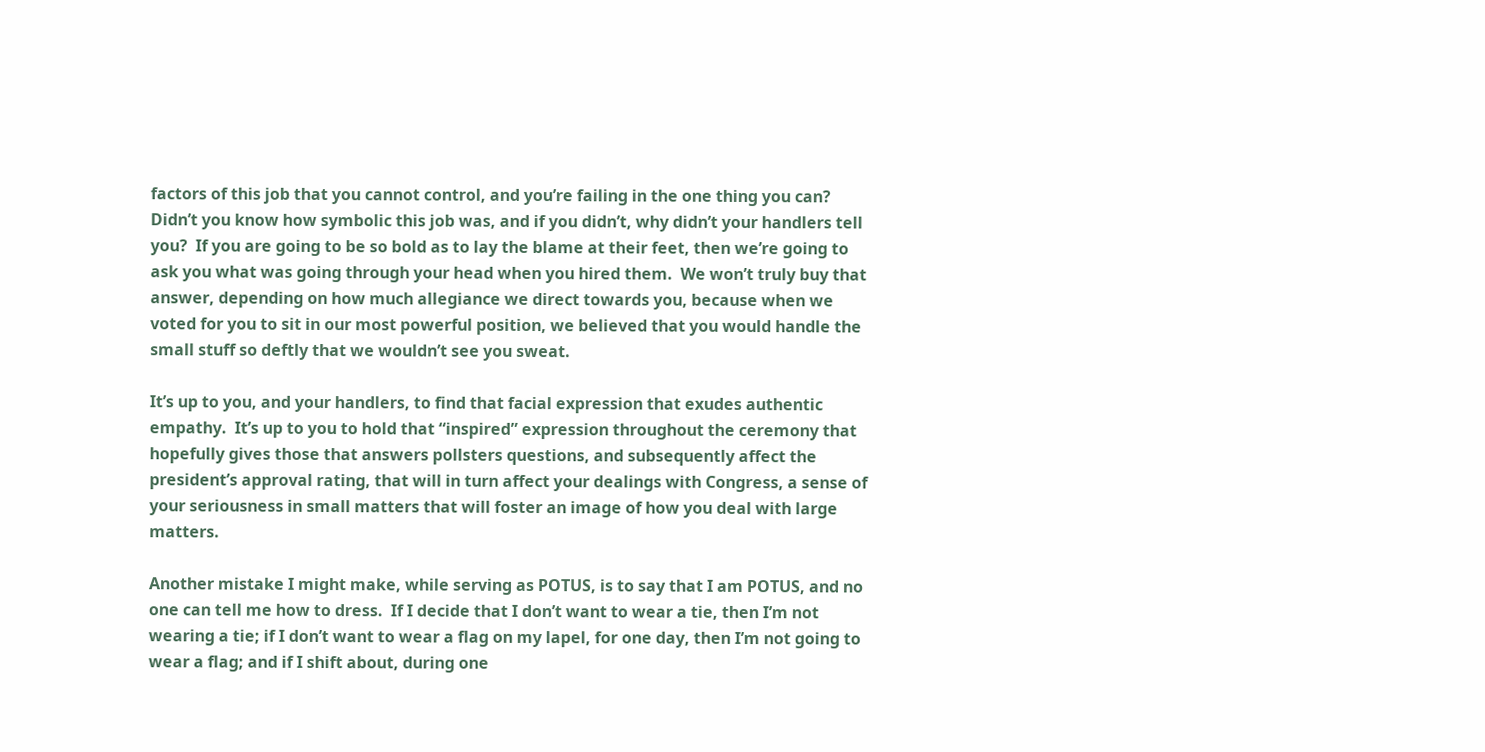factors of this job that you cannot control, and you’re failing in the one thing you can?  Didn’t you know how symbolic this job was, and if you didn’t, why didn’t your handlers tell you?  If you are going to be so bold as to lay the blame at their feet, then we’re going to ask you what was going through your head when you hired them.  We won’t truly buy that answer, depending on how much allegiance we direct towards you, because when we voted for you to sit in our most powerful position, we believed that you would handle the small stuff so deftly that we wouldn’t see you sweat.

It’s up to you, and your handlers, to find that facial expression that exudes authentic empathy.  It’s up to you to hold that “inspired” expression throughout the ceremony that hopefully gives those that answers pollsters questions, and subsequently affect the president’s approval rating, that will in turn affect your dealings with Congress, a sense of your seriousness in small matters that will foster an image of how you deal with large matters.

Another mistake I might make, while serving as POTUS, is to say that I am POTUS, and no one can tell me how to dress.  If I decide that I don’t want to wear a tie, then I’m not wearing a tie; if I don’t want to wear a flag on my lapel, for one day, then I’m not going to wear a flag; and if I shift about, during one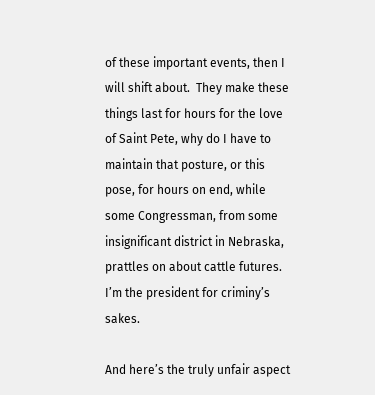of these important events, then I will shift about.  They make these things last for hours for the love of Saint Pete, why do I have to maintain that posture, or this pose, for hours on end, while some Congressman, from some insignificant district in Nebraska, prattles on about cattle futures.  I’m the president for criminy’s sakes.

And here’s the truly unfair aspect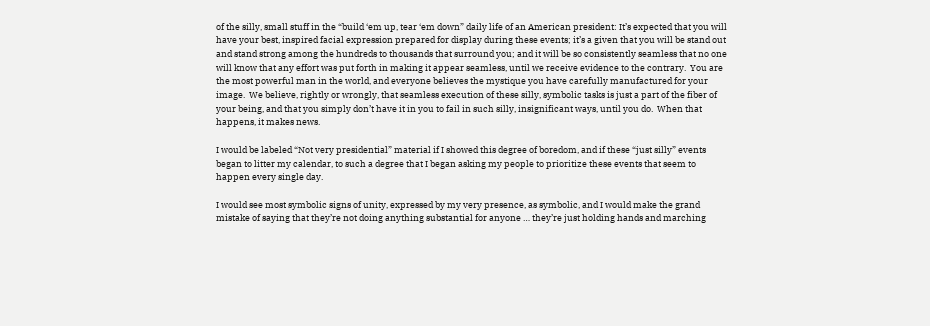of the silly, small stuff in the “build ‘em up, tear ‘em down” daily life of an American president: It’s expected that you will have your best, inspired facial expression prepared for display during these events; it’s a given that you will be stand out and stand strong among the hundreds to thousands that surround you; and it will be so consistently seamless that no one will know that any effort was put forth in making it appear seamless, until we receive evidence to the contrary.  You are the most powerful man in the world, and everyone believes the mystique you have carefully manufactured for your image.  We believe, rightly or wrongly, that seamless execution of these silly, symbolic tasks is just a part of the fiber of your being, and that you simply don’t have it in you to fail in such silly, insignificant ways, until you do.  When that happens, it makes news.

I would be labeled “Not very presidential” material if I showed this degree of boredom, and if these “just silly” events began to litter my calendar, to such a degree that I began asking my people to prioritize these events that seem to happen every single day.

I would see most symbolic signs of unity, expressed by my very presence, as symbolic, and I would make the grand mistake of saying that they’re not doing anything substantial for anyone … they’re just holding hands and marching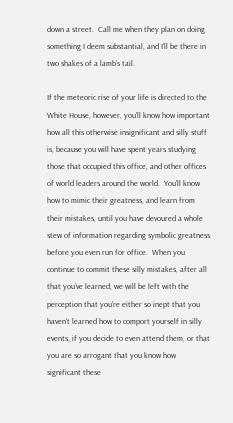down a street.  Call me when they plan on doing something I deem substantial, and I’ll be there in two shakes of a lamb’s tail.

If the meteoric rise of your life is directed to the White House, however, you’ll know how important how all this otherwise insignificant and silly stuff is, because you will have spent years studying those that occupied this office, and other offices of world leaders around the world.  You’ll know how to mimic their greatness, and learn from their mistakes, until you have devoured a whole stew of information regarding symbolic greatness before you even run for office.  When you continue to commit these silly mistakes, after all that you’ve learned, we will be left with the perception that you’re either so inept that you haven’t learned how to comport yourself in silly events, if you decide to even attend them, or that you are so arrogant that you know how significant these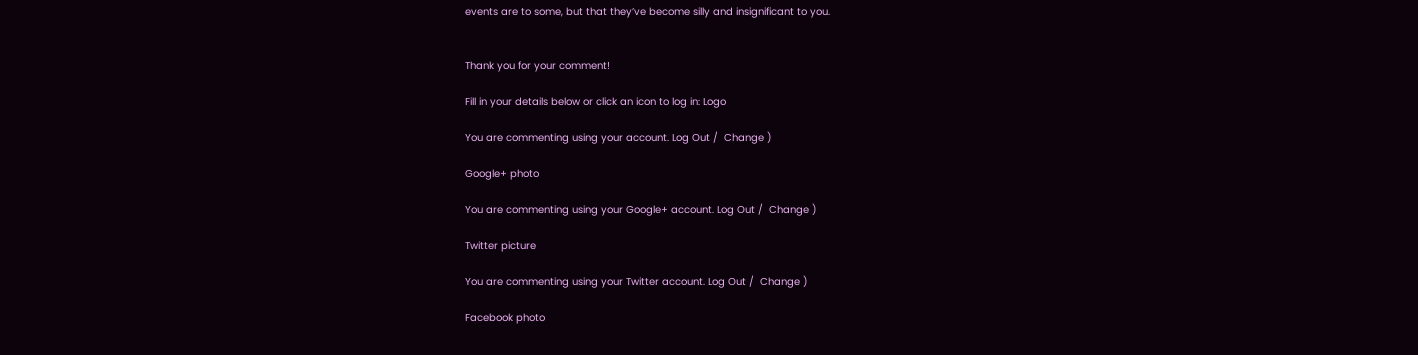events are to some, but that they’ve become silly and insignificant to you.


Thank you for your comment!

Fill in your details below or click an icon to log in: Logo

You are commenting using your account. Log Out /  Change )

Google+ photo

You are commenting using your Google+ account. Log Out /  Change )

Twitter picture

You are commenting using your Twitter account. Log Out /  Change )

Facebook photo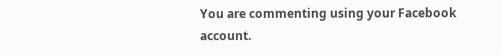You are commenting using your Facebook account.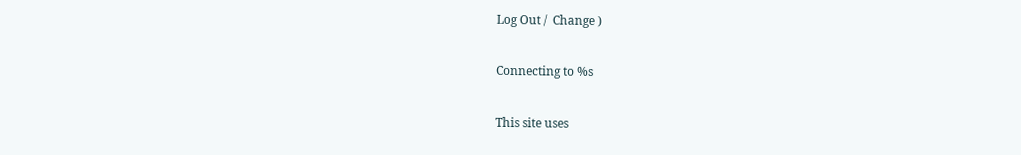Log Out /  Change )

Connecting to %s

This site uses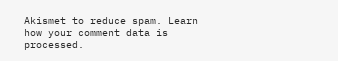Akismet to reduce spam. Learn how your comment data is processed.